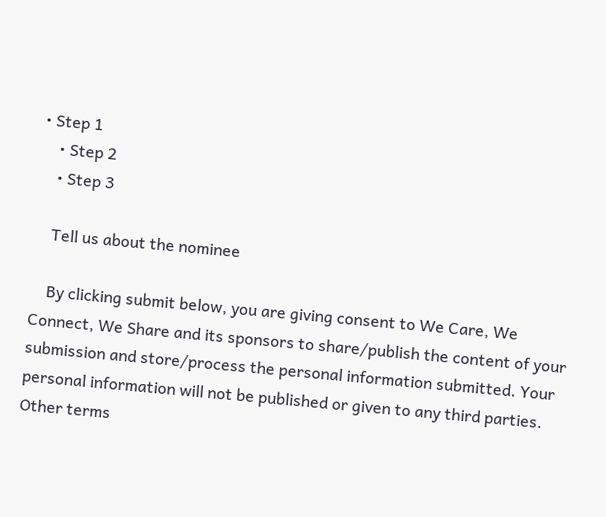• Step 1
    • Step 2
    • Step 3

    Tell us about the nominee

    By clicking submit below, you are giving consent to We Care, We Connect, We Share and its sponsors to share/publish the content of your submission and store/process the personal information submitted. Your personal information will not be published or given to any third parties. Other terms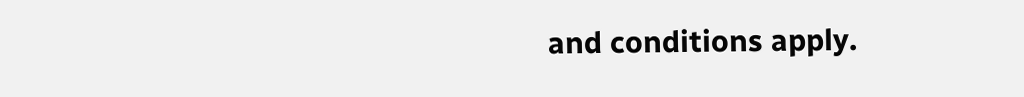and conditions apply.